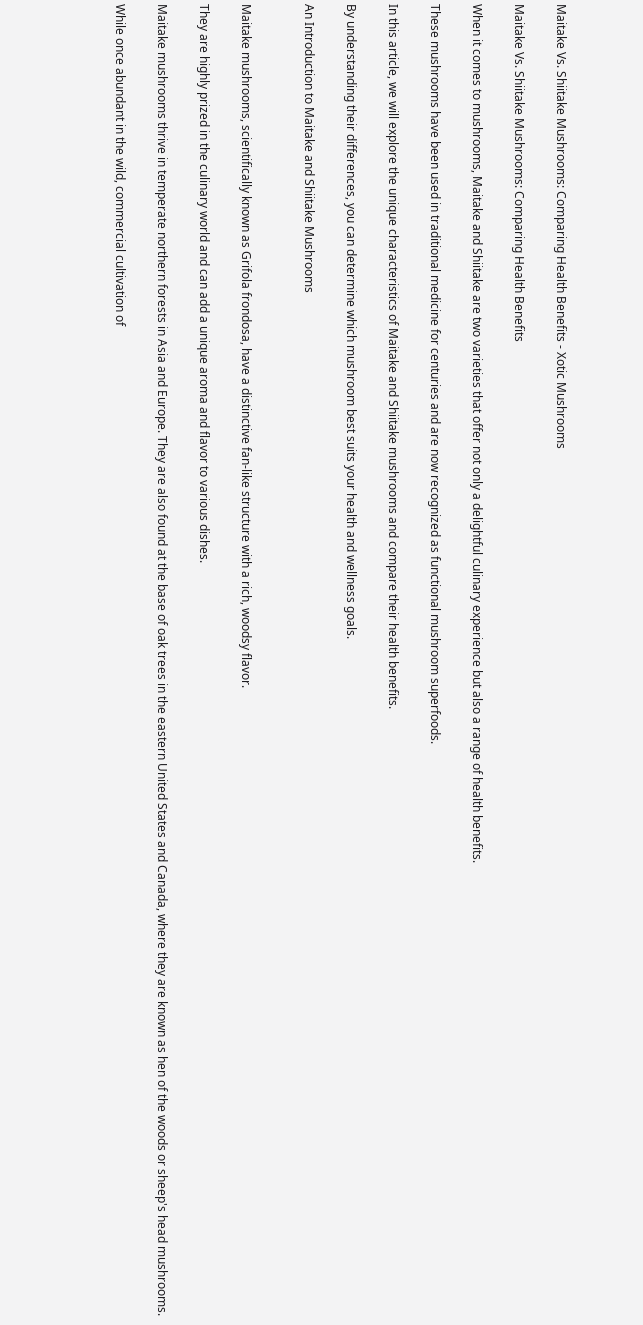Maitake Vs. Shiitake Mushrooms: Comparing Health Benefits - Xotic Mushrooms

Maitake Vs. Shiitake Mushrooms: Comparing Health Benefits

When it comes to mushrooms, Maitake and Shiitake are two varieties that offer not only a delightful culinary experience but also a range of health benefits.

These mushrooms have been used in traditional medicine for centuries and are now recognized as functional mushroom superfoods.

In this article, we will explore the unique characteristics of Maitake and Shiitake mushrooms and compare their health benefits.

By understanding their differences, you can determine which mushroom best suits your health and wellness goals.

An Introduction to Maitake and Shiitake Mushrooms


Maitake mushrooms, scientifically known as Grifola frondosa, have a distinctive fan-like structure with a rich, woodsy flavor.

They are highly prized in the culinary world and can add a unique aroma and flavor to various dishes.

Maitake mushrooms thrive in temperate northern forests in Asia and Europe. They are also found at the base of oak trees in the eastern United States and Canada, where they are known as hen of the woods or sheep's head mushrooms.

While once abundant in the wild, commercial cultivation of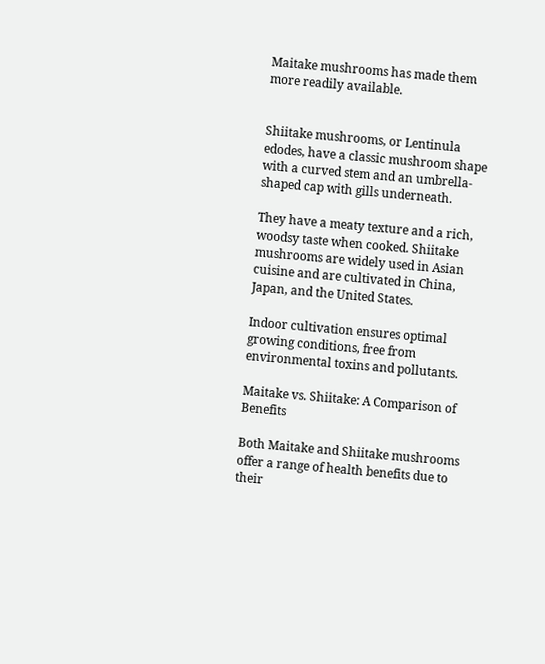Maitake mushrooms has made them more readily available.


Shiitake mushrooms, or Lentinula edodes, have a classic mushroom shape with a curved stem and an umbrella-shaped cap with gills underneath.

They have a meaty texture and a rich, woodsy taste when cooked. Shiitake mushrooms are widely used in Asian cuisine and are cultivated in China, Japan, and the United States.

Indoor cultivation ensures optimal growing conditions, free from environmental toxins and pollutants.

Maitake vs. Shiitake: A Comparison of Benefits

Both Maitake and Shiitake mushrooms offer a range of health benefits due to their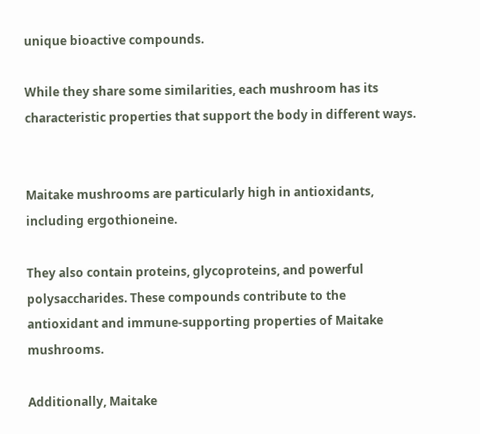unique bioactive compounds.

While they share some similarities, each mushroom has its characteristic properties that support the body in different ways.


Maitake mushrooms are particularly high in antioxidants, including ergothioneine.

They also contain proteins, glycoproteins, and powerful polysaccharides. These compounds contribute to the antioxidant and immune-supporting properties of Maitake mushrooms.

Additionally, Maitake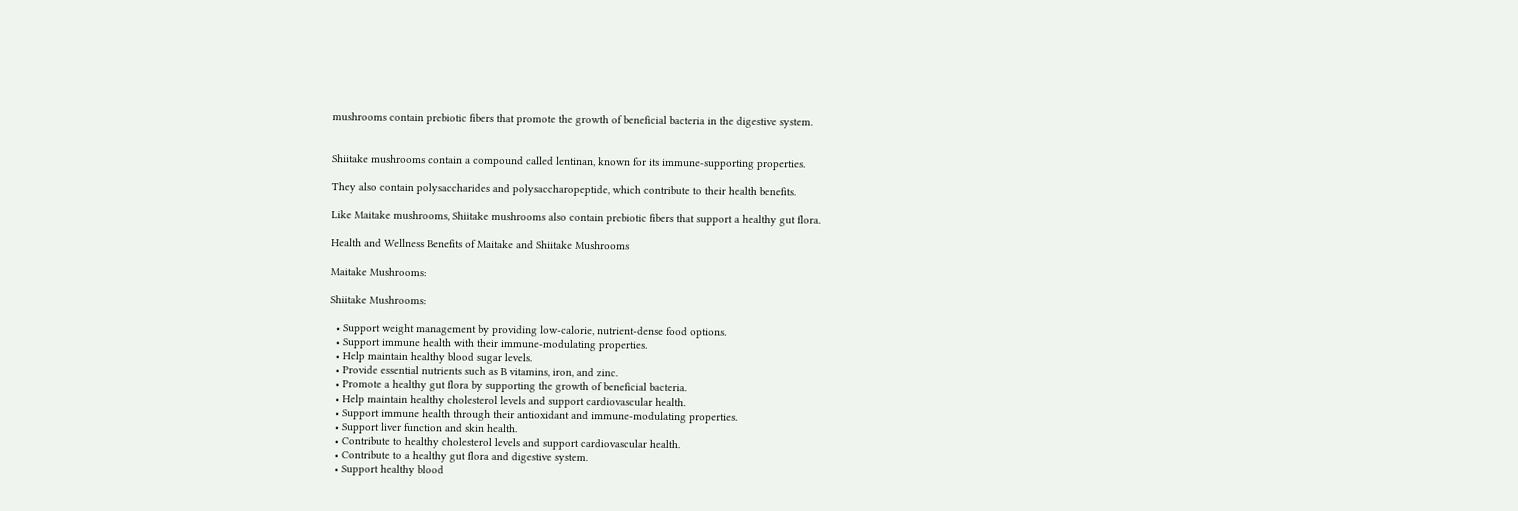mushrooms contain prebiotic fibers that promote the growth of beneficial bacteria in the digestive system.


Shiitake mushrooms contain a compound called lentinan, known for its immune-supporting properties.

They also contain polysaccharides and polysaccharopeptide, which contribute to their health benefits.

Like Maitake mushrooms, Shiitake mushrooms also contain prebiotic fibers that support a healthy gut flora.

Health and Wellness Benefits of Maitake and Shiitake Mushrooms

Maitake Mushrooms:

Shiitake Mushrooms:

  • Support weight management by providing low-calorie, nutrient-dense food options.
  • Support immune health with their immune-modulating properties.
  • Help maintain healthy blood sugar levels.
  • Provide essential nutrients such as B vitamins, iron, and zinc.
  • Promote a healthy gut flora by supporting the growth of beneficial bacteria.
  • Help maintain healthy cholesterol levels and support cardiovascular health.
  • Support immune health through their antioxidant and immune-modulating properties.
  • Support liver function and skin health.
  • Contribute to healthy cholesterol levels and support cardiovascular health.
  • Contribute to a healthy gut flora and digestive system.
  • Support healthy blood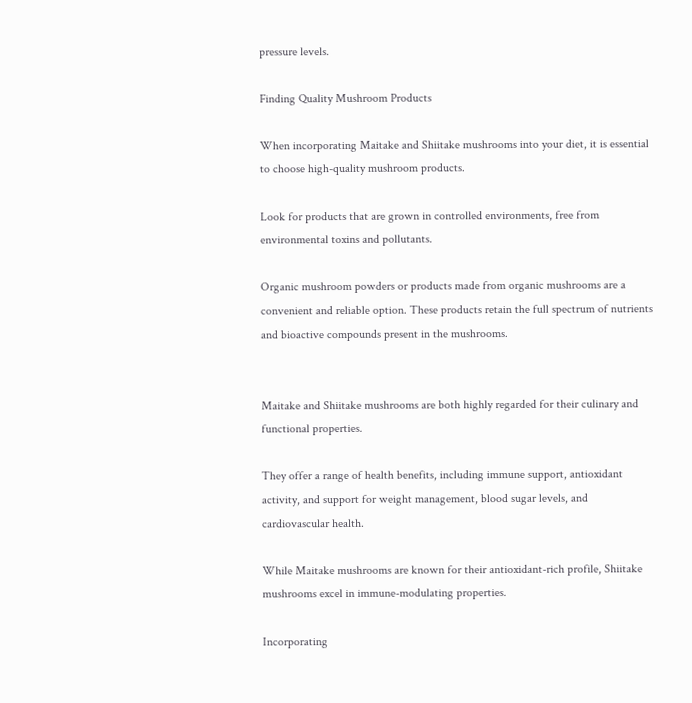pressure levels.

Finding Quality Mushroom Products

When incorporating Maitake and Shiitake mushrooms into your diet, it is essential to choose high-quality mushroom products.

Look for products that are grown in controlled environments, free from environmental toxins and pollutants.

Organic mushroom powders or products made from organic mushrooms are a convenient and reliable option. These products retain the full spectrum of nutrients and bioactive compounds present in the mushrooms.


Maitake and Shiitake mushrooms are both highly regarded for their culinary and functional properties.

They offer a range of health benefits, including immune support, antioxidant activity, and support for weight management, blood sugar levels, and cardiovascular health.

While Maitake mushrooms are known for their antioxidant-rich profile, Shiitake mushrooms excel in immune-modulating properties.

Incorporating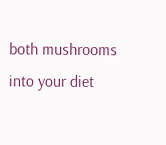both mushrooms into your diet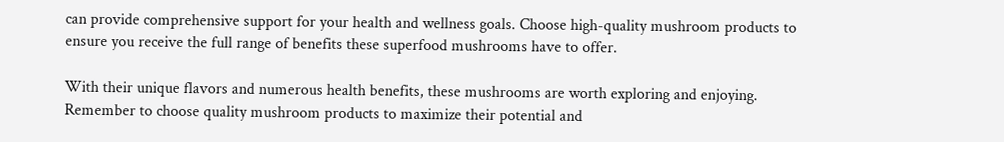can provide comprehensive support for your health and wellness goals. Choose high-quality mushroom products to ensure you receive the full range of benefits these superfood mushrooms have to offer.

With their unique flavors and numerous health benefits, these mushrooms are worth exploring and enjoying. Remember to choose quality mushroom products to maximize their potential and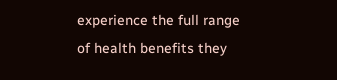experience the full range of health benefits they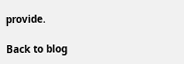provide.

Back to blog